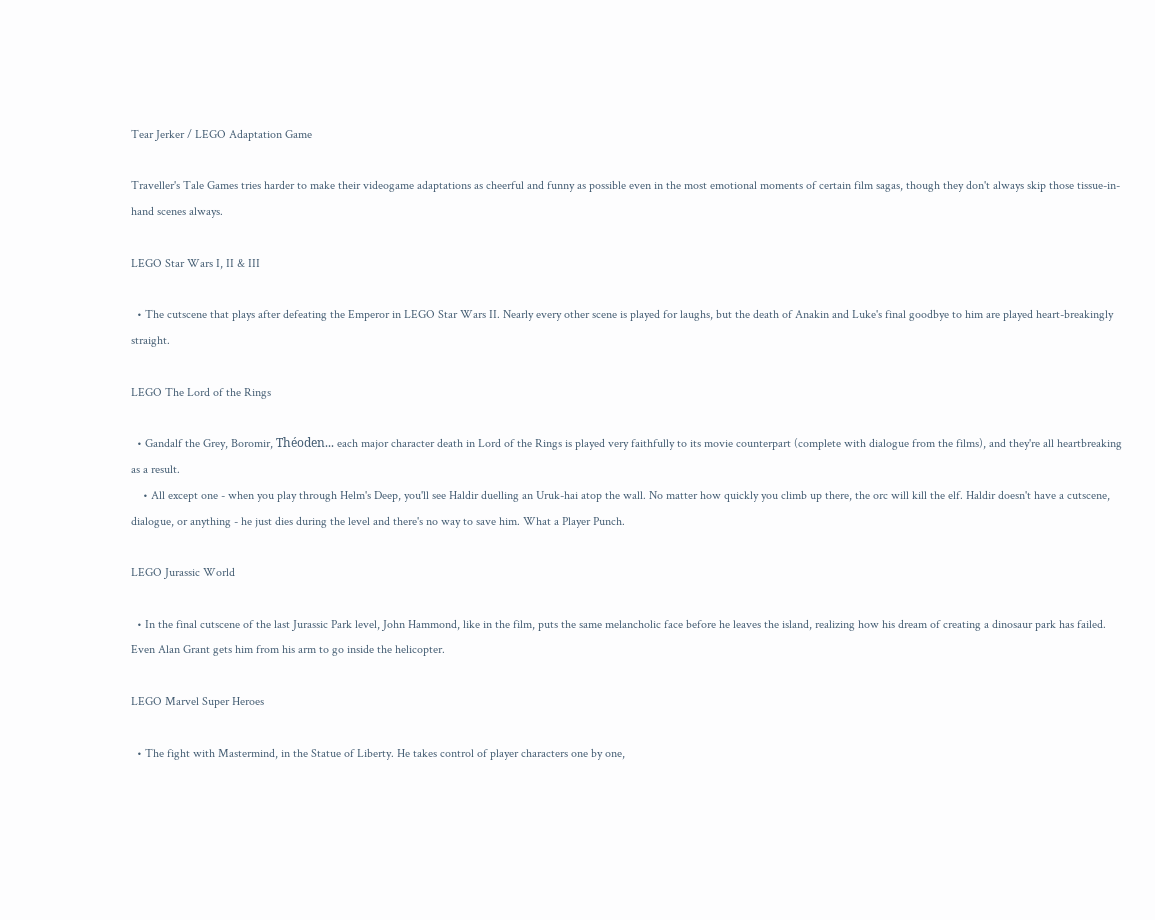Tear Jerker / LEGO Adaptation Game

Traveller's Tale Games tries harder to make their videogame adaptations as cheerful and funny as possible even in the most emotional moments of certain film sagas, though they don't always skip those tissue-in-hand scenes always.

LEGO Star Wars I, II & III

  • The cutscene that plays after defeating the Emperor in LEGO Star Wars II. Nearly every other scene is played for laughs, but the death of Anakin and Luke's final goodbye to him are played heart-breakingly straight.

LEGO The Lord of the Rings

  • Gandalf the Grey, Boromir, Théoden... each major character death in Lord of the Rings is played very faithfully to its movie counterpart (complete with dialogue from the films), and they're all heartbreaking as a result.
    • All except one - when you play through Helm's Deep, you'll see Haldir duelling an Uruk-hai atop the wall. No matter how quickly you climb up there, the orc will kill the elf. Haldir doesn't have a cutscene, dialogue, or anything - he just dies during the level and there's no way to save him. What a Player Punch.

LEGO Jurassic World

  • In the final cutscene of the last Jurassic Park level, John Hammond, like in the film, puts the same melancholic face before he leaves the island, realizing how his dream of creating a dinosaur park has failed. Even Alan Grant gets him from his arm to go inside the helicopter.

LEGO Marvel Super Heroes

  • The fight with Mastermind, in the Statue of Liberty. He takes control of player characters one by one,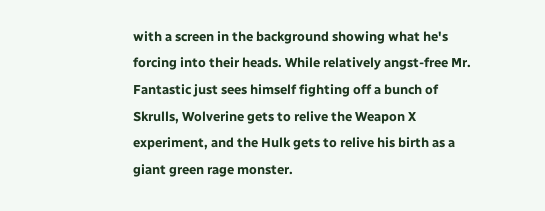with a screen in the background showing what he's forcing into their heads. While relatively angst-free Mr. Fantastic just sees himself fighting off a bunch of Skrulls, Wolverine gets to relive the Weapon X experiment, and the Hulk gets to relive his birth as a giant green rage monster.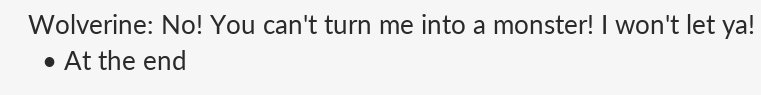Wolverine: No! You can't turn me into a monster! I won't let ya!
  • At the end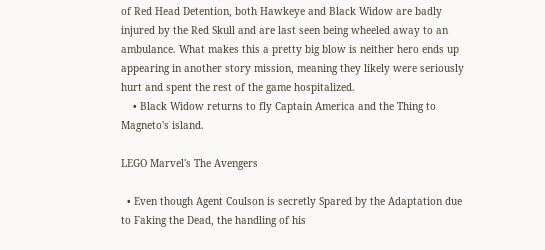of Red Head Detention, both Hawkeye and Black Widow are badly injured by the Red Skull and are last seen being wheeled away to an ambulance. What makes this a pretty big blow is neither hero ends up appearing in another story mission, meaning they likely were seriously hurt and spent the rest of the game hospitalized.
    • Black Widow returns to fly Captain America and the Thing to Magneto's island.

LEGO Marvel's The Avengers

  • Even though Agent Coulson is secretly Spared by the Adaptation due to Faking the Dead, the handling of his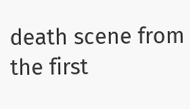death scene from the first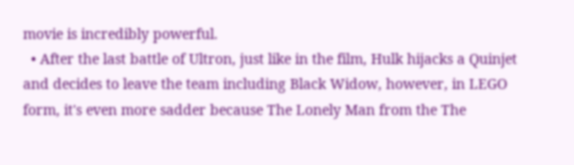movie is incredibly powerful.
  • After the last battle of Ultron, just like in the film, Hulk hijacks a Quinjet and decides to leave the team including Black Widow, however, in LEGO form, it's even more sadder because The Lonely Man from the The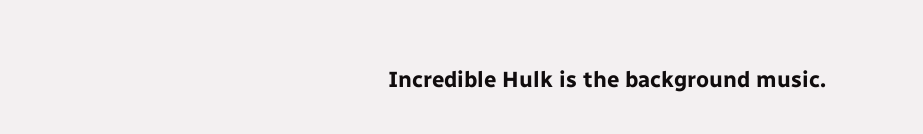Incredible Hulk is the background music.